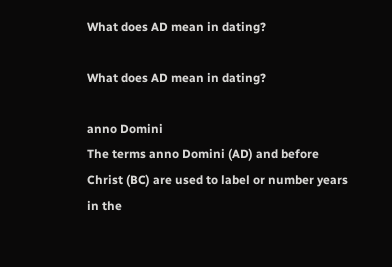What does AD mean in dating?

What does AD mean in dating?

anno Domini
The terms anno Domini (AD) and before Christ (BC) are used to label or number years in the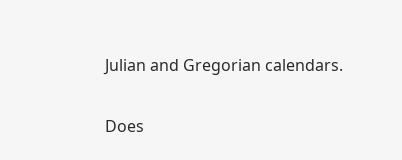Julian and Gregorian calendars.

Does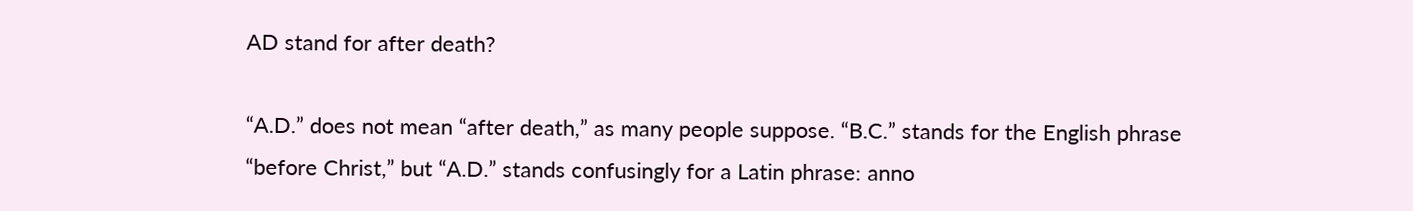AD stand for after death?

“A.D.” does not mean “after death,” as many people suppose. “B.C.” stands for the English phrase “before Christ,” but “A.D.” stands confusingly for a Latin phrase: anno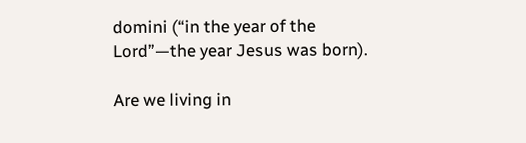domini (“in the year of the Lord”—the year Jesus was born).

Are we living in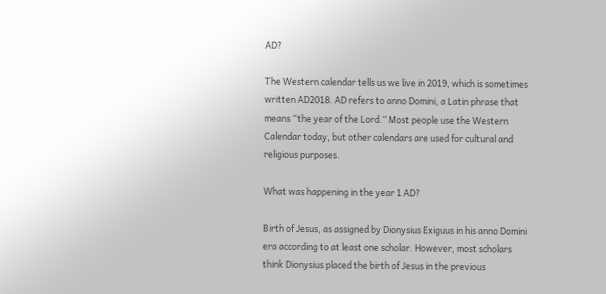AD?

The Western calendar tells us we live in 2019, which is sometimes written AD2018. AD refers to anno Domini, a Latin phrase that means “the year of the Lord.” Most people use the Western Calendar today, but other calendars are used for cultural and religious purposes.

What was happening in the year 1 AD?

Birth of Jesus, as assigned by Dionysius Exiguus in his anno Domini era according to at least one scholar. However, most scholars think Dionysius placed the birth of Jesus in the previous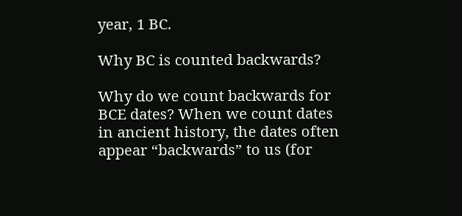year, 1 BC.

Why BC is counted backwards?

Why do we count backwards for BCE dates? When we count dates in ancient history, the dates often appear “backwards” to us (for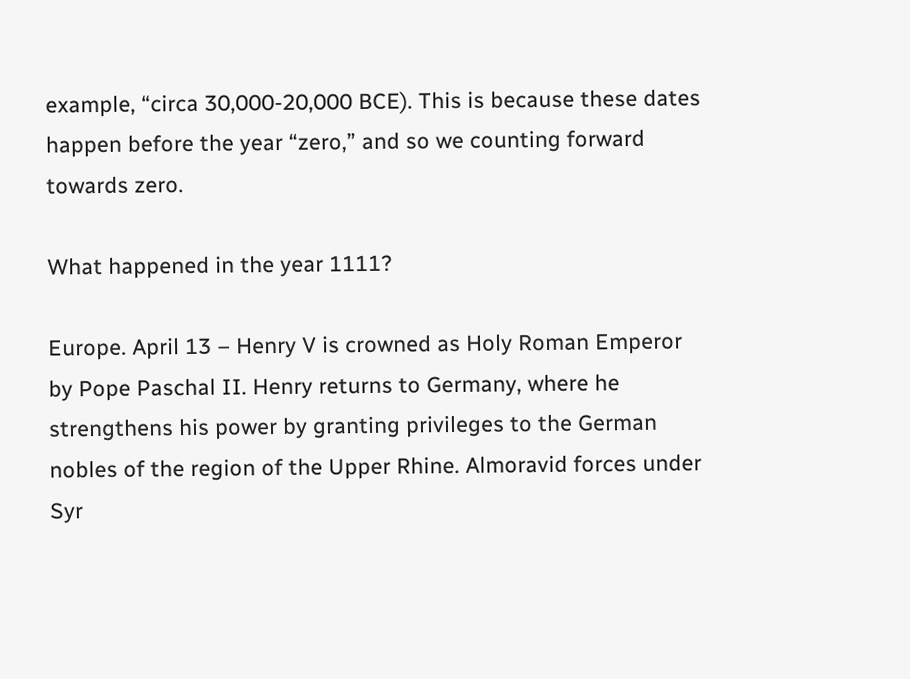example, “circa 30,000-20,000 BCE). This is because these dates happen before the year “zero,” and so we counting forward towards zero.

What happened in the year 1111?

Europe. April 13 – Henry V is crowned as Holy Roman Emperor by Pope Paschal II. Henry returns to Germany, where he strengthens his power by granting privileges to the German nobles of the region of the Upper Rhine. Almoravid forces under Syr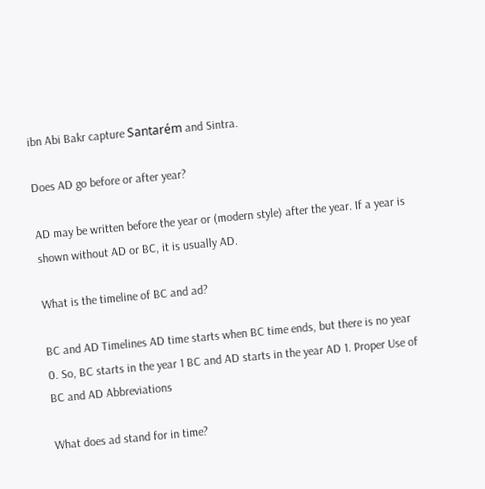ibn Abi Bakr capture Santarém and Sintra.

Does AD go before or after year?

AD may be written before the year or (modern style) after the year. If a year is shown without AD or BC, it is usually AD.

What is the timeline of BC and ad?

BC and AD Timelines AD time starts when BC time ends, but there is no year 0. So, BC starts in the year 1 BC and AD starts in the year AD 1. Proper Use of BC and AD Abbreviations

What does ad stand for in time?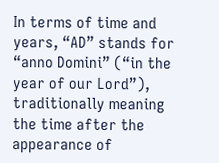In terms of time and years, “AD” stands for “anno Domini” (“in the year of our Lord”), traditionally meaning the time after the appearance of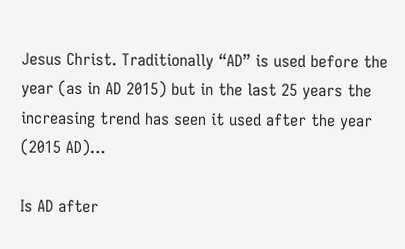Jesus Christ. Traditionally “AD” is used before the year (as in AD 2015) but in the last 25 years the increasing trend has seen it used after the year (2015 AD)…

Is AD after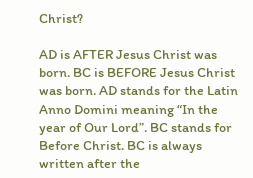Christ?

AD is AFTER Jesus Christ was born. BC is BEFORE Jesus Christ was born. AD stands for the Latin Anno Domini meaning “In the year of Our Lord”. BC stands for Before Christ. BC is always written after the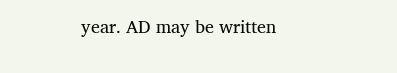year. AD may be written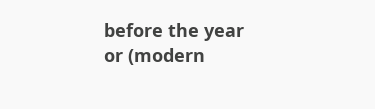before the year or (modern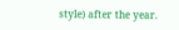style) after the year.